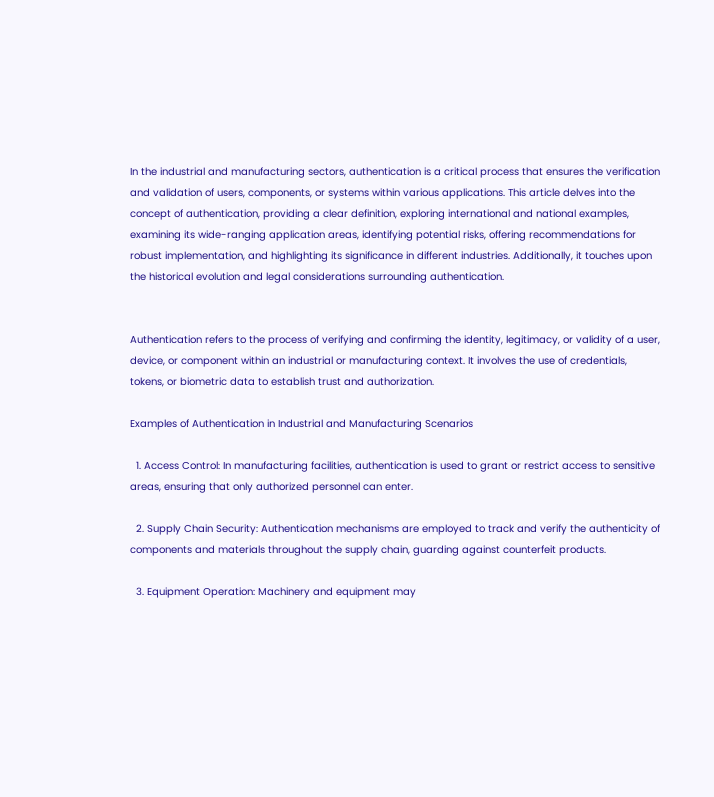In the industrial and manufacturing sectors, authentication is a critical process that ensures the verification and validation of users, components, or systems within various applications. This article delves into the concept of authentication, providing a clear definition, exploring international and national examples, examining its wide-ranging application areas, identifying potential risks, offering recommendations for robust implementation, and highlighting its significance in different industries. Additionally, it touches upon the historical evolution and legal considerations surrounding authentication.


Authentication refers to the process of verifying and confirming the identity, legitimacy, or validity of a user, device, or component within an industrial or manufacturing context. It involves the use of credentials, tokens, or biometric data to establish trust and authorization.

Examples of Authentication in Industrial and Manufacturing Scenarios

  1. Access Control: In manufacturing facilities, authentication is used to grant or restrict access to sensitive areas, ensuring that only authorized personnel can enter.

  2. Supply Chain Security: Authentication mechanisms are employed to track and verify the authenticity of components and materials throughout the supply chain, guarding against counterfeit products.

  3. Equipment Operation: Machinery and equipment may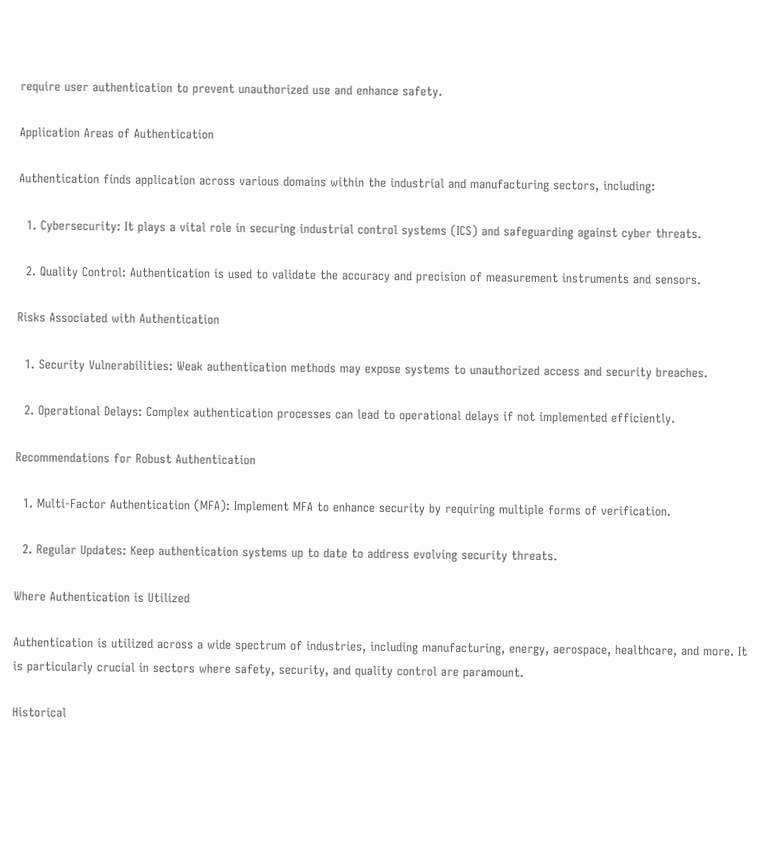require user authentication to prevent unauthorized use and enhance safety.

Application Areas of Authentication

Authentication finds application across various domains within the industrial and manufacturing sectors, including:

  1. Cybersecurity: It plays a vital role in securing industrial control systems (ICS) and safeguarding against cyber threats.

  2. Quality Control: Authentication is used to validate the accuracy and precision of measurement instruments and sensors.

Risks Associated with Authentication

  1. Security Vulnerabilities: Weak authentication methods may expose systems to unauthorized access and security breaches.

  2. Operational Delays: Complex authentication processes can lead to operational delays if not implemented efficiently.

Recommendations for Robust Authentication

  1. Multi-Factor Authentication (MFA): Implement MFA to enhance security by requiring multiple forms of verification.

  2. Regular Updates: Keep authentication systems up to date to address evolving security threats.

Where Authentication is Utilized

Authentication is utilized across a wide spectrum of industries, including manufacturing, energy, aerospace, healthcare, and more. It is particularly crucial in sectors where safety, security, and quality control are paramount.

Historical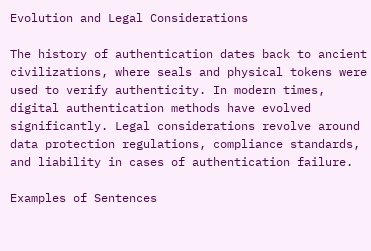Evolution and Legal Considerations

The history of authentication dates back to ancient civilizations, where seals and physical tokens were used to verify authenticity. In modern times, digital authentication methods have evolved significantly. Legal considerations revolve around data protection regulations, compliance standards, and liability in cases of authentication failure.

Examples of Sentences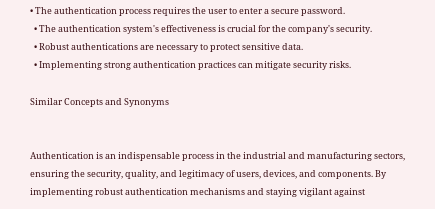• The authentication process requires the user to enter a secure password.
  • The authentication system's effectiveness is crucial for the company's security.
  • Robust authentications are necessary to protect sensitive data.
  • Implementing strong authentication practices can mitigate security risks.

Similar Concepts and Synonyms


Authentication is an indispensable process in the industrial and manufacturing sectors, ensuring the security, quality, and legitimacy of users, devices, and components. By implementing robust authentication mechanisms and staying vigilant against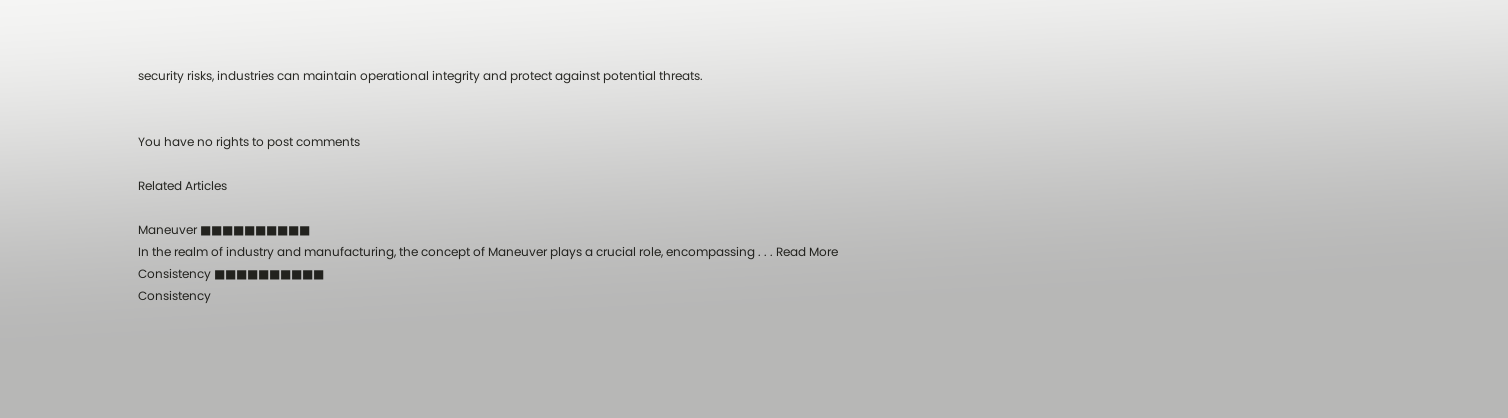security risks, industries can maintain operational integrity and protect against potential threats.


You have no rights to post comments

Related Articles

Maneuver ■■■■■■■■■■
In the realm of industry and manufacturing, the concept of Maneuver plays a crucial role, encompassing . . . Read More
Consistency ■■■■■■■■■■
Consistency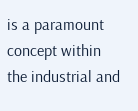is a paramount concept within the industrial and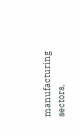manufacturing sectors,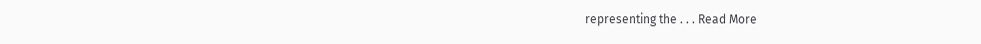representing the . . . Read More